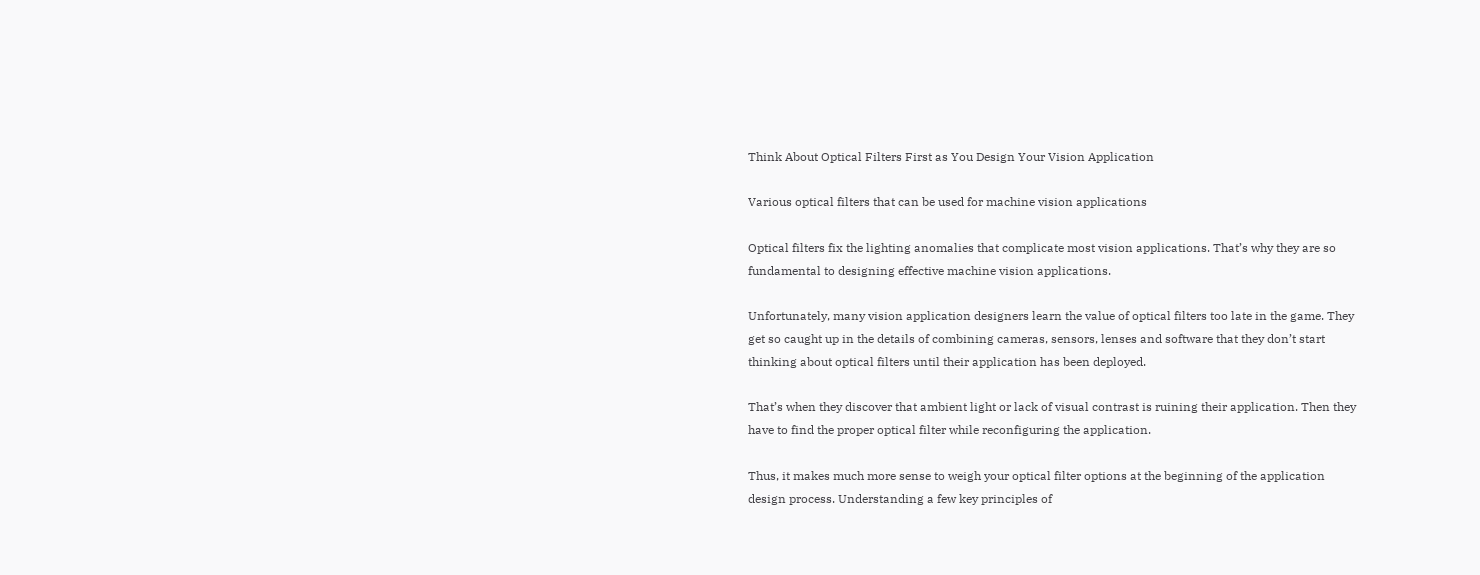Think About Optical Filters First as You Design Your Vision Application

Various optical filters that can be used for machine vision applications

Optical filters fix the lighting anomalies that complicate most vision applications. That’s why they are so fundamental to designing effective machine vision applications.

Unfortunately, many vision application designers learn the value of optical filters too late in the game. They get so caught up in the details of combining cameras, sensors, lenses and software that they don’t start thinking about optical filters until their application has been deployed.

That’s when they discover that ambient light or lack of visual contrast is ruining their application. Then they have to find the proper optical filter while reconfiguring the application.

Thus, it makes much more sense to weigh your optical filter options at the beginning of the application design process. Understanding a few key principles of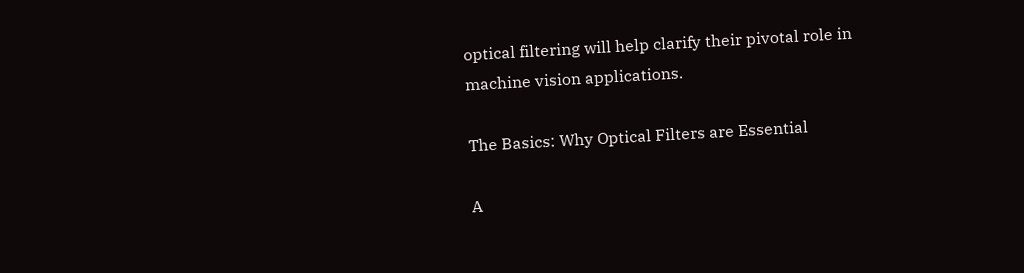optical filtering will help clarify their pivotal role in machine vision applications.

The Basics: Why Optical Filters are Essential

A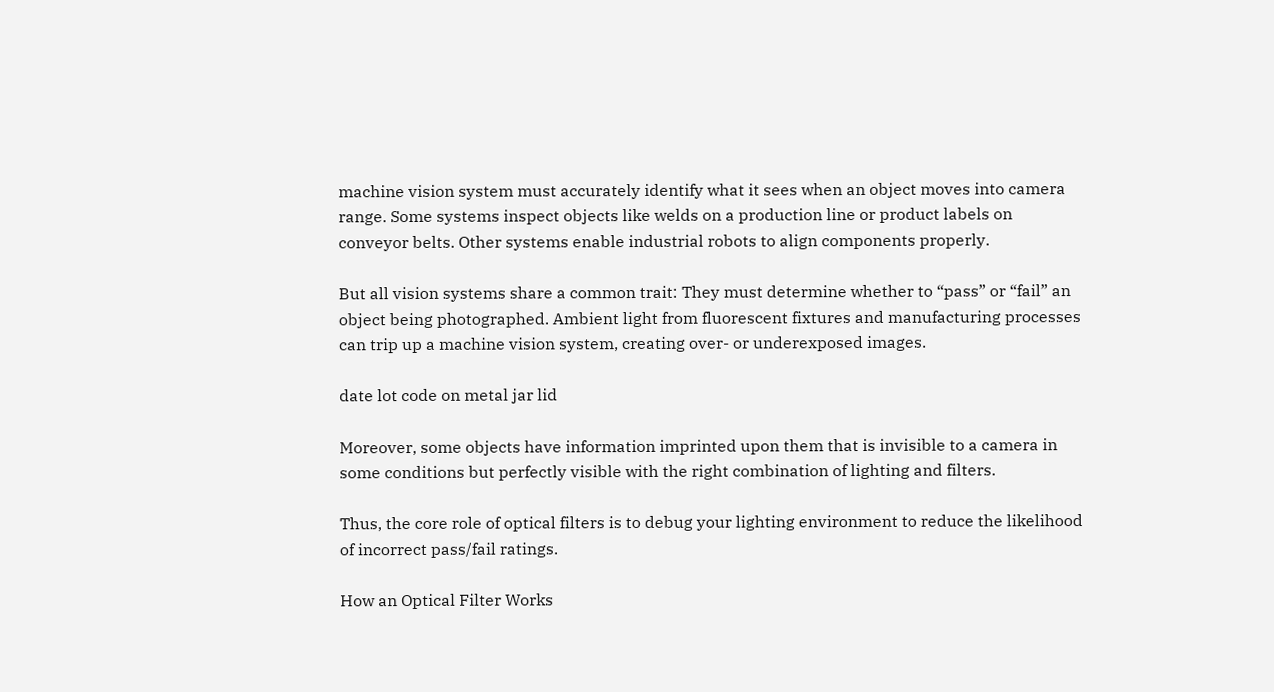machine vision system must accurately identify what it sees when an object moves into camera range. Some systems inspect objects like welds on a production line or product labels on conveyor belts. Other systems enable industrial robots to align components properly.

But all vision systems share a common trait: They must determine whether to “pass” or “fail” an object being photographed. Ambient light from fluorescent fixtures and manufacturing processes can trip up a machine vision system, creating over- or underexposed images.

date lot code on metal jar lid

Moreover, some objects have information imprinted upon them that is invisible to a camera in some conditions but perfectly visible with the right combination of lighting and filters.

Thus, the core role of optical filters is to debug your lighting environment to reduce the likelihood of incorrect pass/fail ratings.

How an Optical Filter Works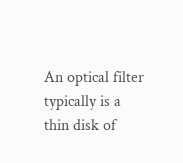An optical filter typically is a thin disk of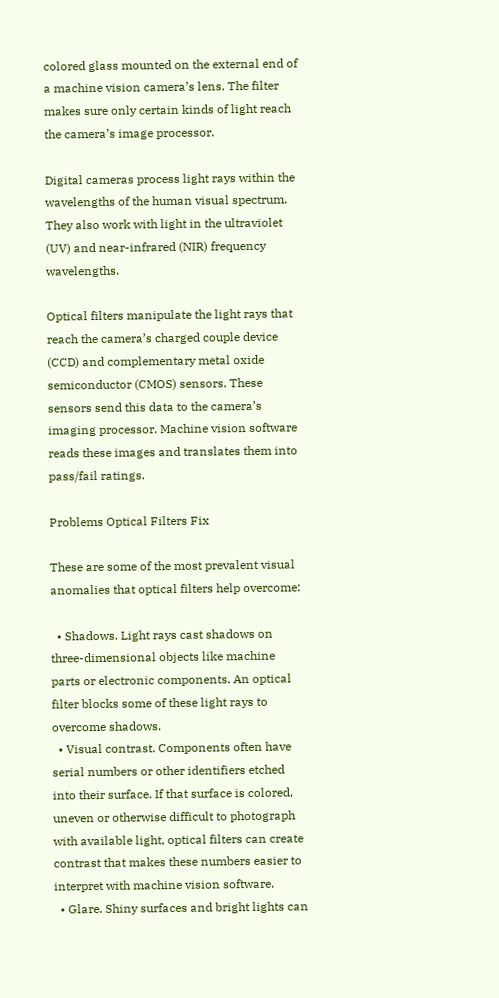colored glass mounted on the external end of a machine vision camera’s lens. The filter makes sure only certain kinds of light reach the camera’s image processor.

Digital cameras process light rays within the wavelengths of the human visual spectrum. They also work with light in the ultraviolet (UV) and near-infrared (NIR) frequency wavelengths.

Optical filters manipulate the light rays that reach the camera’s charged couple device (CCD) and complementary metal oxide semiconductor (CMOS) sensors. These sensors send this data to the camera’s imaging processor. Machine vision software reads these images and translates them into pass/fail ratings.

Problems Optical Filters Fix

These are some of the most prevalent visual anomalies that optical filters help overcome:

  • Shadows. Light rays cast shadows on three-dimensional objects like machine parts or electronic components. An optical filter blocks some of these light rays to overcome shadows.
  • Visual contrast. Components often have serial numbers or other identifiers etched into their surface. If that surface is colored, uneven or otherwise difficult to photograph with available light, optical filters can create contrast that makes these numbers easier to interpret with machine vision software.
  • Glare. Shiny surfaces and bright lights can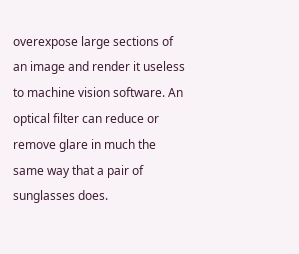overexpose large sections of an image and render it useless to machine vision software. An optical filter can reduce or remove glare in much the same way that a pair of sunglasses does.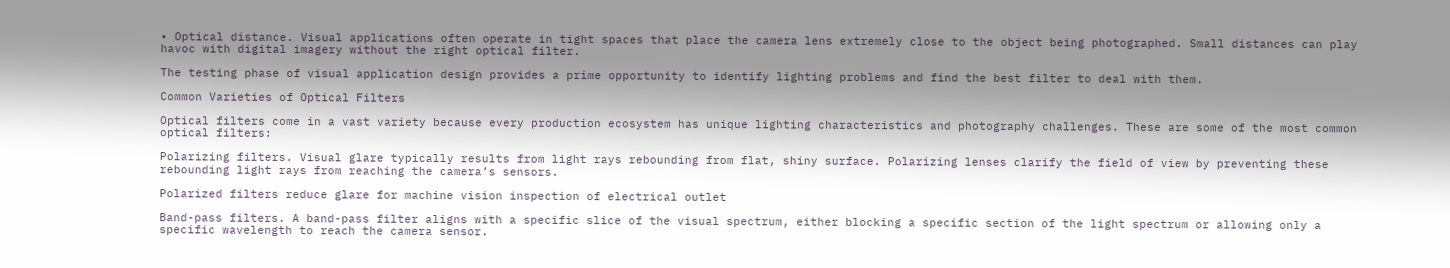• Optical distance. Visual applications often operate in tight spaces that place the camera lens extremely close to the object being photographed. Small distances can play havoc with digital imagery without the right optical filter.

The testing phase of visual application design provides a prime opportunity to identify lighting problems and find the best filter to deal with them.

Common Varieties of Optical Filters

Optical filters come in a vast variety because every production ecosystem has unique lighting characteristics and photography challenges. These are some of the most common optical filters:

Polarizing filters. Visual glare typically results from light rays rebounding from flat, shiny surface. Polarizing lenses clarify the field of view by preventing these rebounding light rays from reaching the camera’s sensors.

Polarized filters reduce glare for machine vision inspection of electrical outlet

Band-pass filters. A band-pass filter aligns with a specific slice of the visual spectrum, either blocking a specific section of the light spectrum or allowing only a specific wavelength to reach the camera sensor.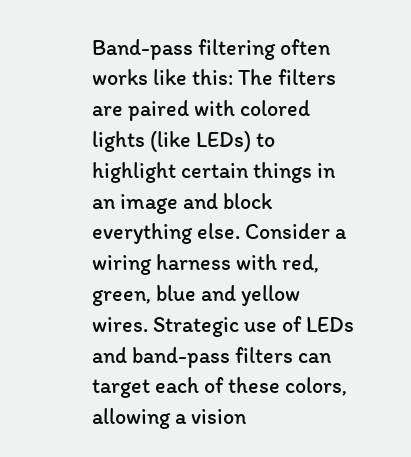Band-pass filtering often works like this: The filters are paired with colored lights (like LEDs) to highlight certain things in an image and block everything else. Consider a wiring harness with red, green, blue and yellow wires. Strategic use of LEDs and band-pass filters can target each of these colors, allowing a vision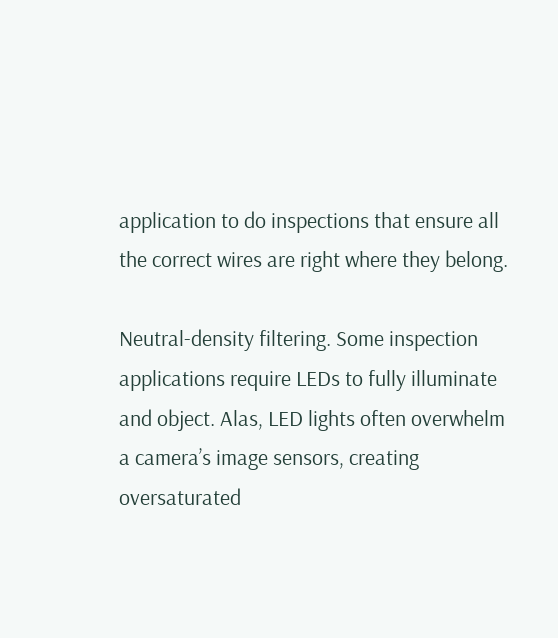application to do inspections that ensure all the correct wires are right where they belong.

Neutral-density filtering. Some inspection applications require LEDs to fully illuminate and object. Alas, LED lights often overwhelm a camera’s image sensors, creating oversaturated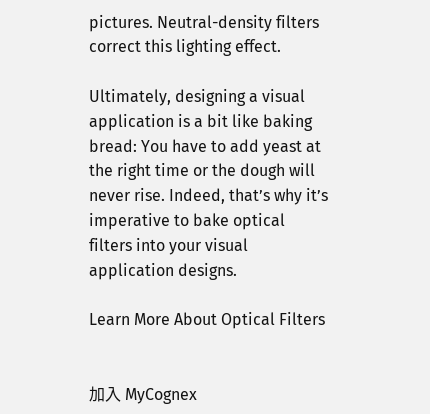pictures. Neutral-density filters correct this lighting effect.

Ultimately, designing a visual application is a bit like baking bread: You have to add yeast at the right time or the dough will never rise. Indeed, that’s why it’s imperative to bake optical filters into your visual application designs.

Learn More About Optical Filters


加入 MyCognex